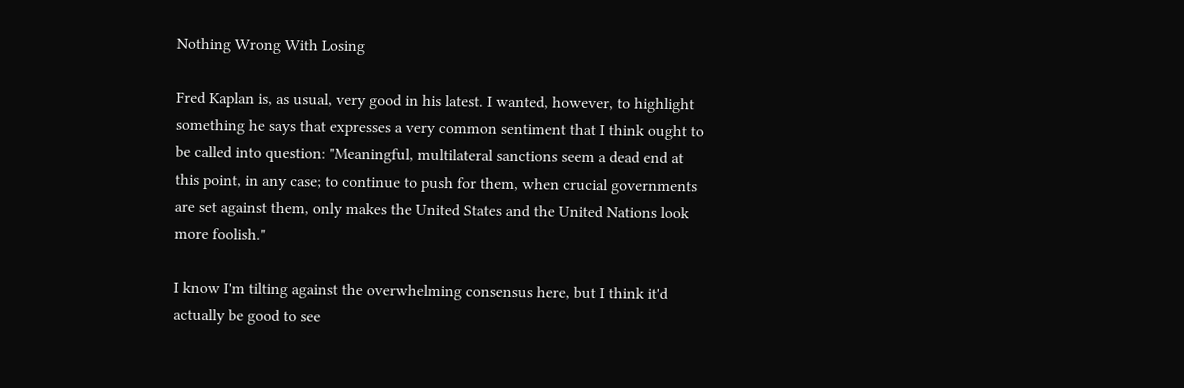Nothing Wrong With Losing

Fred Kaplan is, as usual, very good in his latest. I wanted, however, to highlight something he says that expresses a very common sentiment that I think ought to be called into question: "Meaningful, multilateral sanctions seem a dead end at this point, in any case; to continue to push for them, when crucial governments are set against them, only makes the United States and the United Nations look more foolish."

I know I'm tilting against the overwhelming consensus here, but I think it'd actually be good to see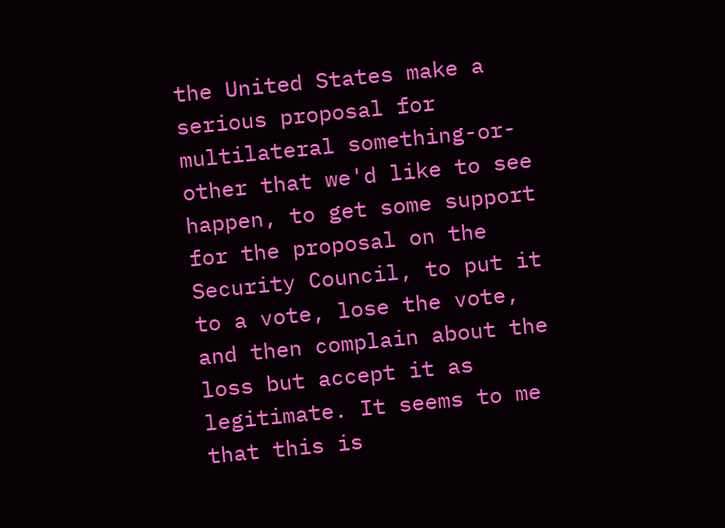the United States make a serious proposal for multilateral something-or-other that we'd like to see happen, to get some support for the proposal on the Security Council, to put it to a vote, lose the vote, and then complain about the loss but accept it as legitimate. It seems to me that this is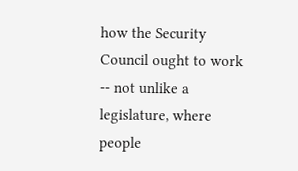how the Security Council ought to work -- not unlike a legislature, where people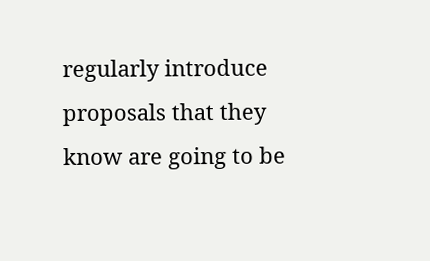regularly introduce proposals that they know are going to be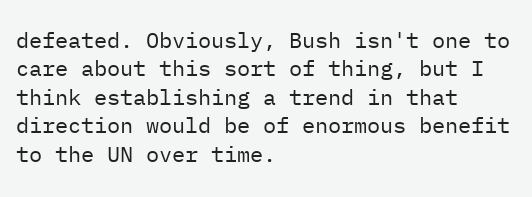defeated. Obviously, Bush isn't one to care about this sort of thing, but I think establishing a trend in that direction would be of enormous benefit to the UN over time.